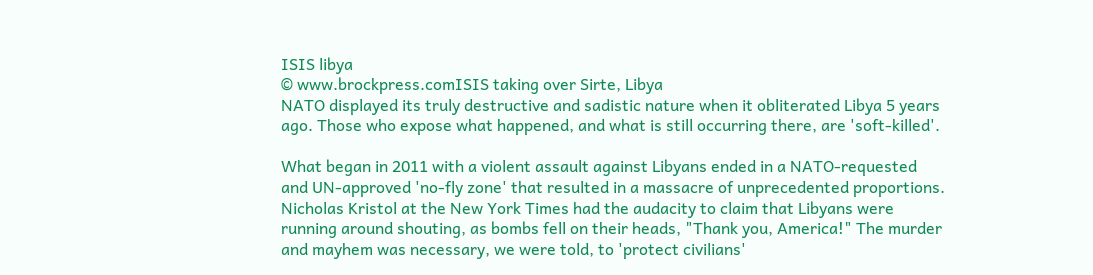ISIS libya
© www.brockpress.comISIS taking over Sirte, Libya
NATO displayed its truly destructive and sadistic nature when it obliterated Libya 5 years ago. Those who expose what happened, and what is still occurring there, are 'soft-killed'.

What began in 2011 with a violent assault against Libyans ended in a NATO-requested and UN-approved 'no-fly zone' that resulted in a massacre of unprecedented proportions. Nicholas Kristol at the New York Times had the audacity to claim that Libyans were running around shouting, as bombs fell on their heads, "Thank you, America!" The murder and mayhem was necessary, we were told, to 'protect civilians'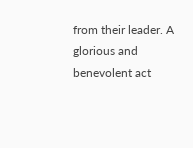from their leader. A glorious and benevolent act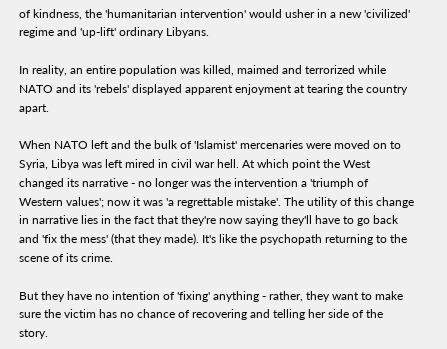of kindness, the 'humanitarian intervention' would usher in a new 'civilized' regime and 'up-lift' ordinary Libyans.

In reality, an entire population was killed, maimed and terrorized while NATO and its 'rebels' displayed apparent enjoyment at tearing the country apart.

When NATO left and the bulk of 'Islamist' mercenaries were moved on to Syria, Libya was left mired in civil war hell. At which point the West changed its narrative - no longer was the intervention a 'triumph of Western values'; now it was 'a regrettable mistake'. The utility of this change in narrative lies in the fact that they're now saying they'll have to go back and 'fix the mess' (that they made). It's like the psychopath returning to the scene of its crime.

But they have no intention of 'fixing' anything - rather, they want to make sure the victim has no chance of recovering and telling her side of the story.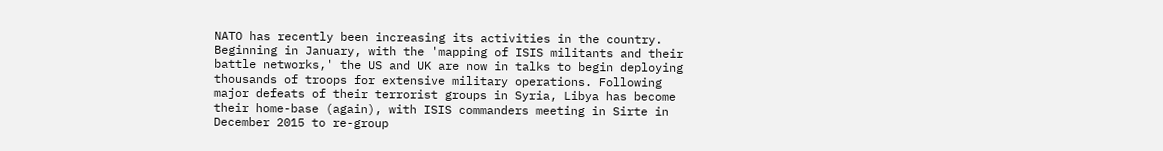NATO has recently been increasing its activities in the country. Beginning in January, with the 'mapping of ISIS militants and their battle networks,' the US and UK are now in talks to begin deploying thousands of troops for extensive military operations. Following major defeats of their terrorist groups in Syria, Libya has become their home-base (again), with ISIS commanders meeting in Sirte in December 2015 to re-group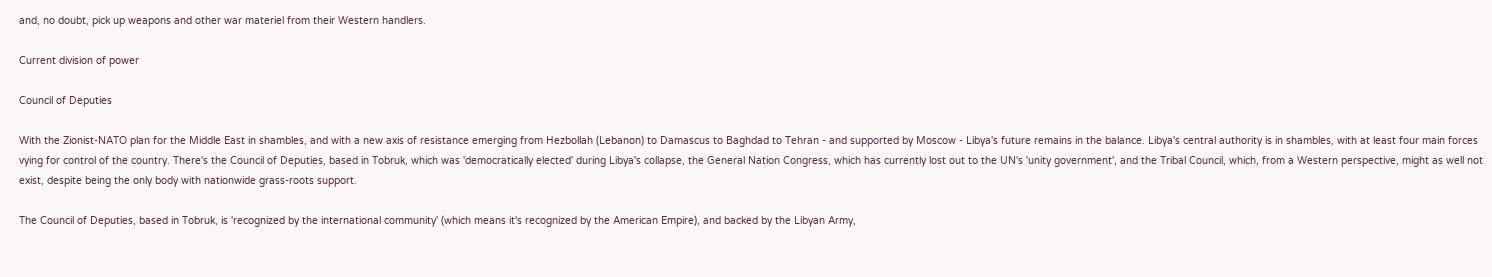and, no doubt, pick up weapons and other war materiel from their Western handlers.

Current division of power

Council of Deputies

With the Zionist-NATO plan for the Middle East in shambles, and with a new axis of resistance emerging from Hezbollah (Lebanon) to Damascus to Baghdad to Tehran - and supported by Moscow - Libya's future remains in the balance. Libya's central authority is in shambles, with at least four main forces vying for control of the country. There's the Council of Deputies, based in Tobruk, which was 'democratically elected' during Libya's collapse, the General Nation Congress, which has currently lost out to the UN's 'unity government', and the Tribal Council, which, from a Western perspective, might as well not exist, despite being the only body with nationwide grass-roots support.

The Council of Deputies, based in Tobruk, is 'recognized by the international community' (which means it's recognized by the American Empire), and backed by the Libyan Army,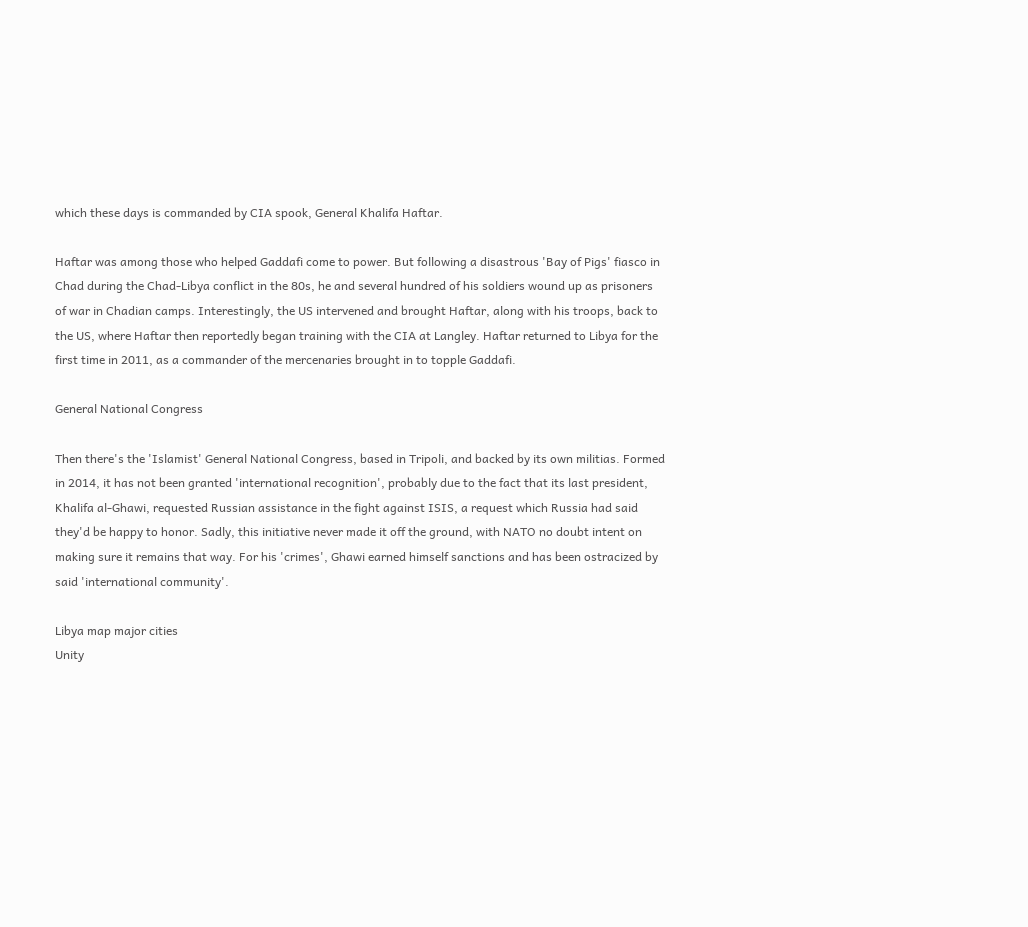which these days is commanded by CIA spook, General Khalifa Haftar.

Haftar was among those who helped Gaddafi come to power. But following a disastrous 'Bay of Pigs' fiasco in Chad during the Chad-Libya conflict in the 80s, he and several hundred of his soldiers wound up as prisoners of war in Chadian camps. Interestingly, the US intervened and brought Haftar, along with his troops, back to the US, where Haftar then reportedly began training with the CIA at Langley. Haftar returned to Libya for the first time in 2011, as a commander of the mercenaries brought in to topple Gaddafi.

General National Congress

Then there's the 'Islamist' General National Congress, based in Tripoli, and backed by its own militias. Formed in 2014, it has not been granted 'international recognition', probably due to the fact that its last president, Khalifa al-Ghawi, requested Russian assistance in the fight against ISIS, a request which Russia had said they'd be happy to honor. Sadly, this initiative never made it off the ground, with NATO no doubt intent on making sure it remains that way. For his 'crimes', Ghawi earned himself sanctions and has been ostracized by said 'international community'.

Libya map major cities
Unity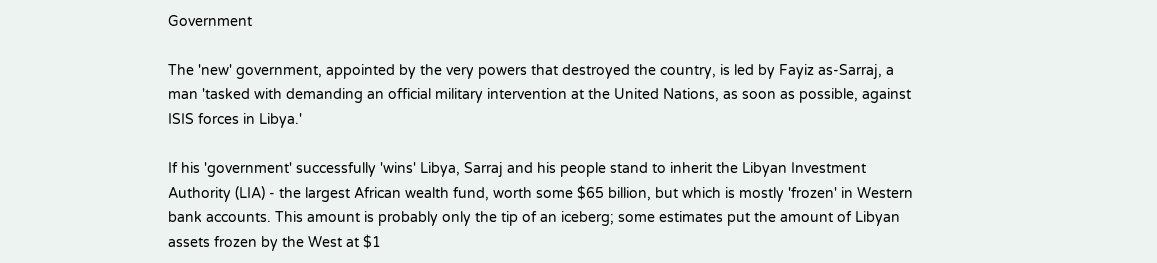Government

The 'new' government, appointed by the very powers that destroyed the country, is led by Fayiz as-Sarraj, a man 'tasked with demanding an official military intervention at the United Nations, as soon as possible, against ISIS forces in Libya.'

If his 'government' successfully 'wins' Libya, Sarraj and his people stand to inherit the Libyan Investment Authority (LIA) - the largest African wealth fund, worth some $65 billion, but which is mostly 'frozen' in Western bank accounts. This amount is probably only the tip of an iceberg; some estimates put the amount of Libyan assets frozen by the West at $1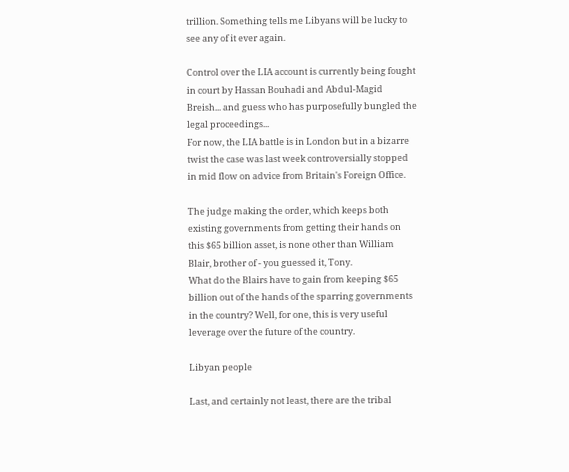trillion. Something tells me Libyans will be lucky to see any of it ever again.

Control over the LIA account is currently being fought in court by Hassan Bouhadi and Abdul-Magid Breish... and guess who has purposefully bungled the legal proceedings...
For now, the LIA battle is in London but in a bizarre twist the case was last week controversially stopped in mid flow on advice from Britain's Foreign Office.

The judge making the order, which keeps both existing governments from getting their hands on this $65 billion asset, is none other than William Blair, brother of - you guessed it, Tony.
What do the Blairs have to gain from keeping $65 billion out of the hands of the sparring governments in the country? Well, for one, this is very useful leverage over the future of the country.

Libyan people

Last, and certainly not least, there are the tribal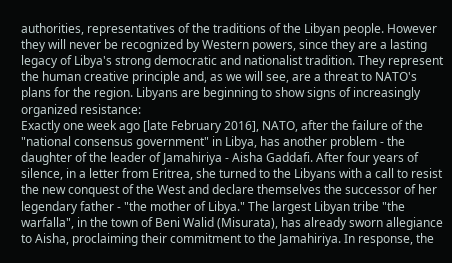authorities, representatives of the traditions of the Libyan people. However they will never be recognized by Western powers, since they are a lasting legacy of Libya's strong democratic and nationalist tradition. They represent the human creative principle and, as we will see, are a threat to NATO's plans for the region. Libyans are beginning to show signs of increasingly organized resistance:
Exactly one week ago [late February 2016], NATO, after the failure of the "national consensus government" in Libya, has another problem - the daughter of the leader of Jamahiriya - Aisha Gaddafi. After four years of silence, in a letter from Eritrea, she turned to the Libyans with a call to resist the new conquest of the West and declare themselves the successor of her legendary father - "the mother of Libya." The largest Libyan tribe "the warfalla", in the town of Beni Walid (Misurata), has already sworn allegiance to Aisha, proclaiming their commitment to the Jamahiriya. In response, the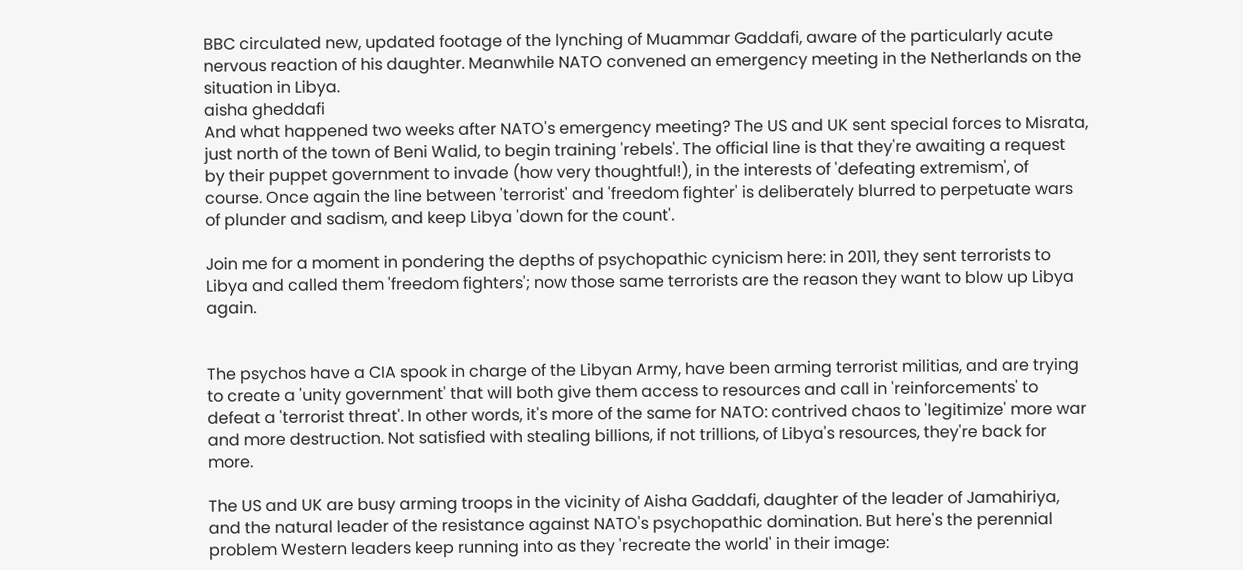BBC circulated new, updated footage of the lynching of Muammar Gaddafi, aware of the particularly acute nervous reaction of his daughter. Meanwhile NATO convened an emergency meeting in the Netherlands on the situation in Libya.
aisha gheddafi
And what happened two weeks after NATO's emergency meeting? The US and UK sent special forces to Misrata, just north of the town of Beni Walid, to begin training 'rebels'. The official line is that they're awaiting a request by their puppet government to invade (how very thoughtful!), in the interests of 'defeating extremism', of course. Once again the line between 'terrorist' and 'freedom fighter' is deliberately blurred to perpetuate wars of plunder and sadism, and keep Libya 'down for the count'.

Join me for a moment in pondering the depths of psychopathic cynicism here: in 2011, they sent terrorists to Libya and called them 'freedom fighters'; now those same terrorists are the reason they want to blow up Libya again.


The psychos have a CIA spook in charge of the Libyan Army, have been arming terrorist militias, and are trying to create a 'unity government' that will both give them access to resources and call in 'reinforcements' to defeat a 'terrorist threat'. In other words, it's more of the same for NATO: contrived chaos to 'legitimize' more war and more destruction. Not satisfied with stealing billions, if not trillions, of Libya's resources, they're back for more.

The US and UK are busy arming troops in the vicinity of Aisha Gaddafi, daughter of the leader of Jamahiriya, and the natural leader of the resistance against NATO's psychopathic domination. But here's the perennial problem Western leaders keep running into as they 'recreate the world' in their image: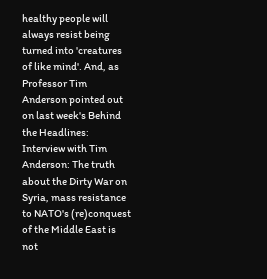healthy people will always resist being turned into 'creatures of like mind'. And, as Professor Tim Anderson pointed out on last week's Behind the Headlines: Interview with Tim Anderson: The truth about the Dirty War on Syria, mass resistance to NATO's (re)conquest of the Middle East is not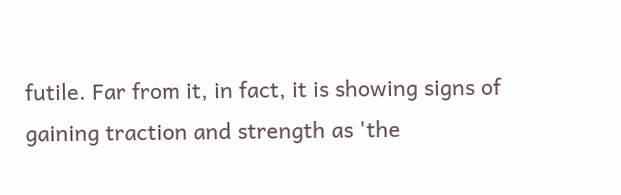futile. Far from it, in fact, it is showing signs of gaining traction and strength as 'the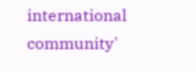international community'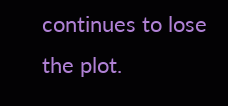continues to lose the plot.